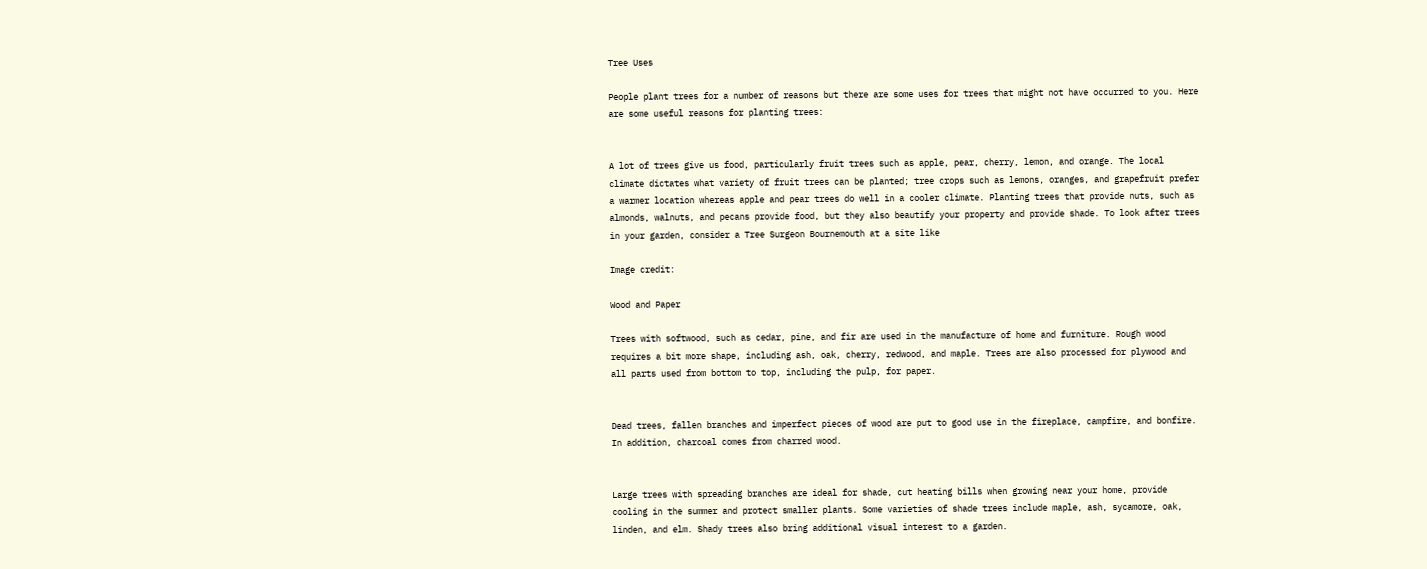Tree Uses

People plant trees for a number of reasons but there are some uses for trees that might not have occurred to you. Here are some useful reasons for planting trees:


A lot of trees give us food, particularly fruit trees such as apple, pear, cherry, lemon, and orange. The local climate dictates what variety of fruit trees can be planted; tree crops such as lemons, oranges, and grapefruit prefer a warmer location whereas apple and pear trees do well in a cooler climate. Planting trees that provide nuts, such as almonds, walnuts, and pecans provide food, but they also beautify your property and provide shade. To look after trees in your garden, consider a Tree Surgeon Bournemouth at a site like

Image credit:

Wood and Paper

Trees with softwood, such as cedar, pine, and fir are used in the manufacture of home and furniture. Rough wood requires a bit more shape, including ash, oak, cherry, redwood, and maple. Trees are also processed for plywood and all parts used from bottom to top, including the pulp, for paper.


Dead trees, fallen branches and imperfect pieces of wood are put to good use in the fireplace, campfire, and bonfire. In addition, charcoal comes from charred wood.


Large trees with spreading branches are ideal for shade, cut heating bills when growing near your home, provide cooling in the summer and protect smaller plants. Some varieties of shade trees include maple, ash, sycamore, oak, linden, and elm. Shady trees also bring additional visual interest to a garden.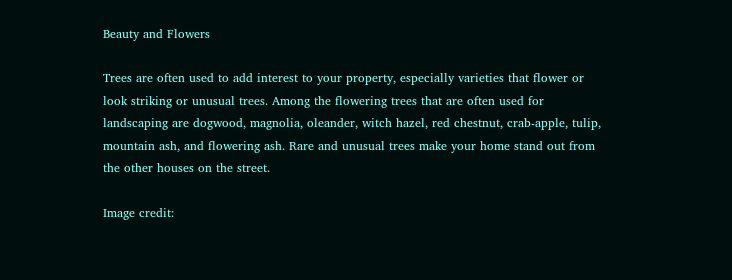Beauty and Flowers

Trees are often used to add interest to your property, especially varieties that flower or look striking or unusual trees. Among the flowering trees that are often used for landscaping are dogwood, magnolia, oleander, witch hazel, red chestnut, crab-apple, tulip, mountain ash, and flowering ash. Rare and unusual trees make your home stand out from the other houses on the street.

Image credit: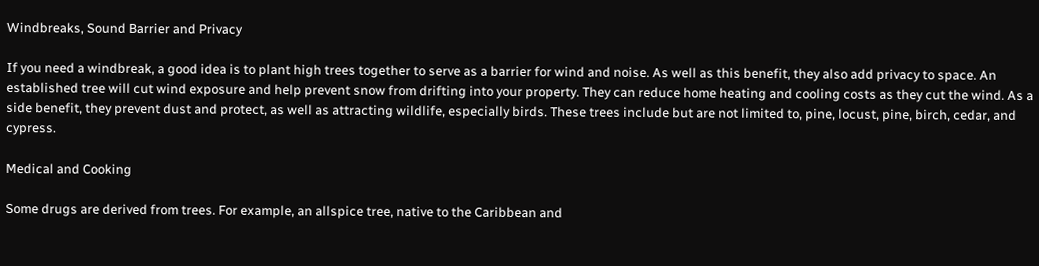Windbreaks, Sound Barrier and Privacy

If you need a windbreak, a good idea is to plant high trees together to serve as a barrier for wind and noise. As well as this benefit, they also add privacy to space. An established tree will cut wind exposure and help prevent snow from drifting into your property. They can reduce home heating and cooling costs as they cut the wind. As a side benefit, they prevent dust and protect, as well as attracting wildlife, especially birds. These trees include but are not limited to, pine, locust, pine, birch, cedar, and cypress.

Medical and Cooking

Some drugs are derived from trees. For example, an allspice tree, native to the Caribbean and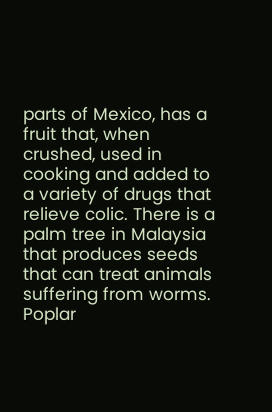parts of Mexico, has a fruit that, when crushed, used in cooking and added to a variety of drugs that relieve colic. There is a palm tree in Malaysia that produces seeds that can treat animals suffering from worms. Poplar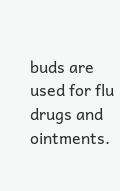buds are used for flu drugs and ointments.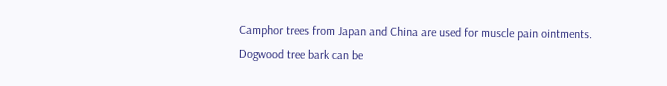Camphor trees from Japan and China are used for muscle pain ointments. Dogwood tree bark can be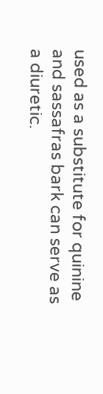used as a substitute for quinine and sassafras bark can serve as a diuretic.